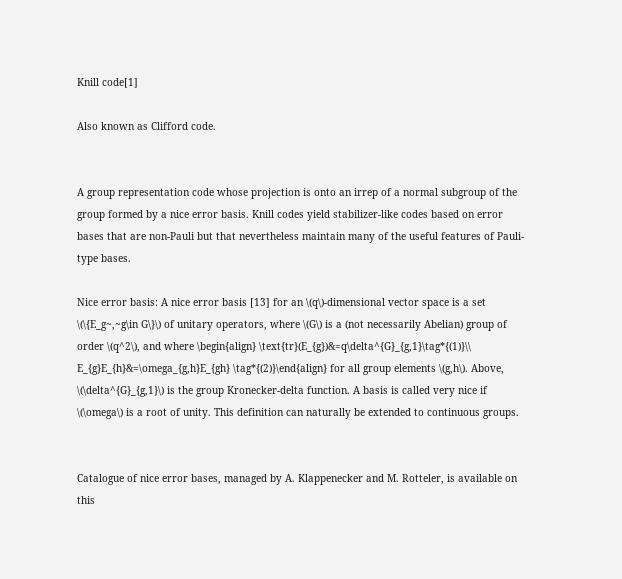Knill code[1]

Also known as Clifford code.


A group representation code whose projection is onto an irrep of a normal subgroup of the group formed by a nice error basis. Knill codes yield stabilizer-like codes based on error bases that are non-Pauli but that nevertheless maintain many of the useful features of Pauli-type bases.

Nice error basis: A nice error basis [13] for an \(q\)-dimensional vector space is a set \(\{E_g~,~g\in G\}\) of unitary operators, where \(G\) is a (not necessarily Abelian) group of order \(q^2\), and where \begin{align} \text{tr}(E_{g})&=q\delta^{G}_{g,1}\tag*{(1)}\\ E_{g}E_{h}&=\omega_{g,h}E_{gh} \tag*{(2)}\end{align} for all group elements \(g,h\). Above, \(\delta^{G}_{g,1}\) is the group Kronecker-delta function. A basis is called very nice if \(\omega\) is a root of unity. This definition can naturally be extended to continuous groups.


Catalogue of nice error bases, managed by A. Klappenecker and M. Rotteler, is available on this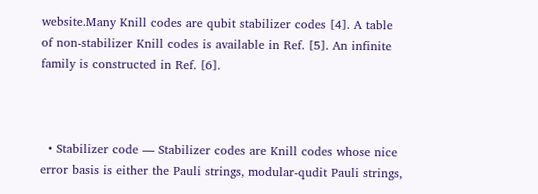website.Many Knill codes are qubit stabilizer codes [4]. A table of non-stabilizer Knill codes is available in Ref. [5]. An infinite family is constructed in Ref. [6].



  • Stabilizer code — Stabilizer codes are Knill codes whose nice error basis is either the Pauli strings, modular-qudit Pauli strings,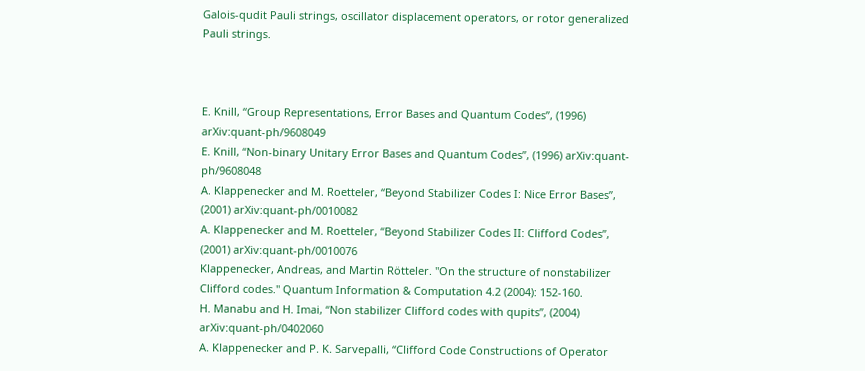Galois-qudit Pauli strings, oscillator displacement operators, or rotor generalized Pauli strings.



E. Knill, “Group Representations, Error Bases and Quantum Codes”, (1996) arXiv:quant-ph/9608049
E. Knill, “Non-binary Unitary Error Bases and Quantum Codes”, (1996) arXiv:quant-ph/9608048
A. Klappenecker and M. Roetteler, “Beyond Stabilizer Codes I: Nice Error Bases”, (2001) arXiv:quant-ph/0010082
A. Klappenecker and M. Roetteler, “Beyond Stabilizer Codes II: Clifford Codes”, (2001) arXiv:quant-ph/0010076
Klappenecker, Andreas, and Martin Rötteler. "On the structure of nonstabilizer Clifford codes." Quantum Information & Computation 4.2 (2004): 152-160.
H. Manabu and H. Imai, “Non stabilizer Clifford codes with qupits”, (2004) arXiv:quant-ph/0402060
A. Klappenecker and P. K. Sarvepalli, “Clifford Code Constructions of Operator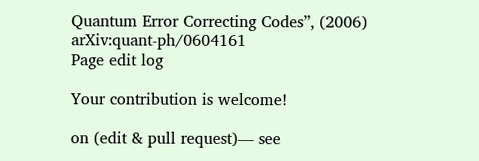Quantum Error Correcting Codes”, (2006) arXiv:quant-ph/0604161
Page edit log

Your contribution is welcome!

on (edit & pull request)— see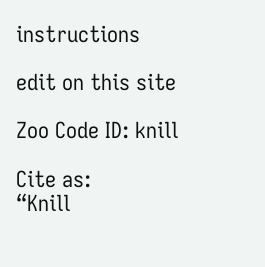instructions

edit on this site

Zoo Code ID: knill

Cite as:
“Knill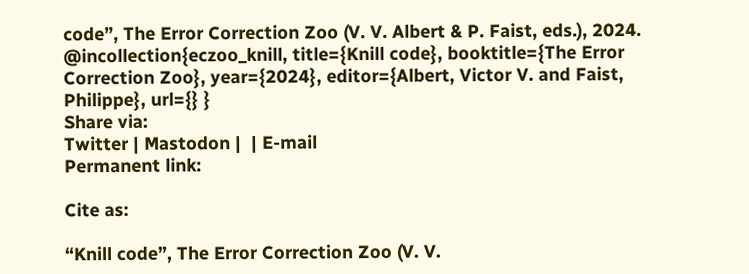code”, The Error Correction Zoo (V. V. Albert & P. Faist, eds.), 2024.
@incollection{eczoo_knill, title={Knill code}, booktitle={The Error Correction Zoo}, year={2024}, editor={Albert, Victor V. and Faist, Philippe}, url={} }
Share via:
Twitter | Mastodon |  | E-mail
Permanent link:

Cite as:

“Knill code”, The Error Correction Zoo (V. V.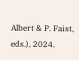Albert & P. Faist, eds.), 2024.